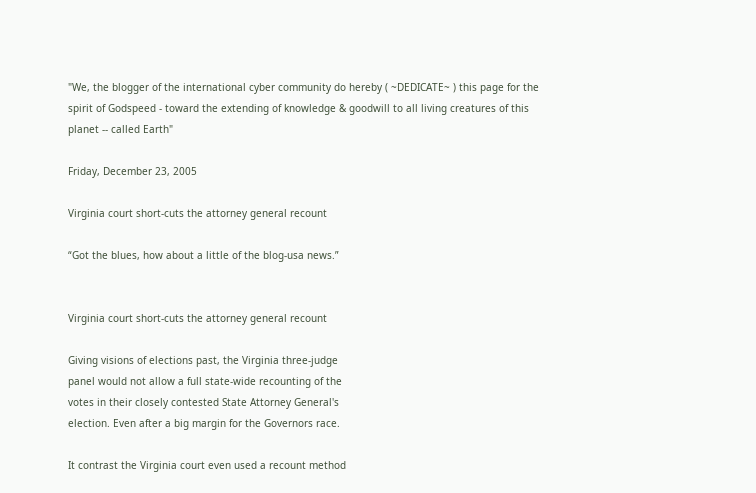"We, the blogger of the international cyber community do hereby ( ~DEDICATE~ ) this page for the spirit of Godspeed - toward the extending of knowledge & goodwill to all living creatures of this planet -- called Earth"

Friday, December 23, 2005

Virginia court short-cuts the attorney general recount

“Got the blues, how about a little of the blog-usa news.”


Virginia court short-cuts the attorney general recount

Giving visions of elections past, the Virginia three-judge
panel would not allow a full state-wide recounting of the
votes in their closely contested State Attorney General's
election. Even after a big margin for the Governors race.

It contrast the Virginia court even used a recount method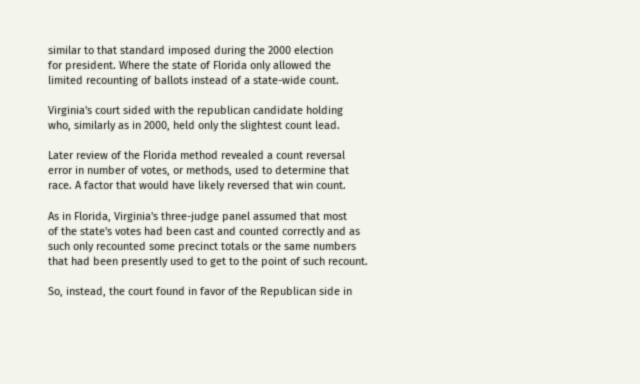similar to that standard imposed during the 2000 election
for president. Where the state of Florida only allowed the
limited recounting of ballots instead of a state-wide count.

Virginia's court sided with the republican candidate holding
who, similarly as in 2000, held only the slightest count lead.

Later review of the Florida method revealed a count reversal
error in number of votes, or methods, used to determine that
race. A factor that would have likely reversed that win count.

As in Florida, Virginia's three-judge panel assumed that most
of the state's votes had been cast and counted correctly and as
such only recounted some precinct totals or the same numbers
that had been presently used to get to the point of such recount.

So, instead, the court found in favor of the Republican side in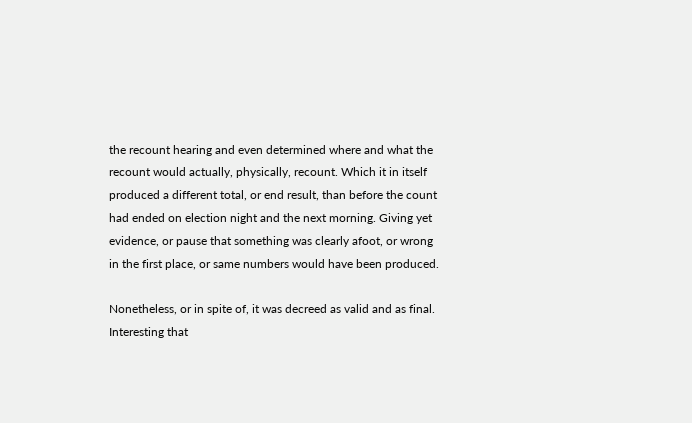the recount hearing and even determined where and what the
recount would actually, physically, recount. Which it in itself
produced a different total, or end result, than before the count
had ended on election night and the next morning. Giving yet
evidence, or pause that something was clearly afoot, or wrong
in the first place, or same numbers would have been produced.

Nonetheless, or in spite of, it was decreed as valid and as final.
Interesting that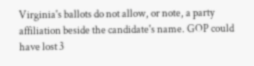Virginia's ballots do not allow, or note, a party
affiliation beside the candidate's name. GOP could have lost 3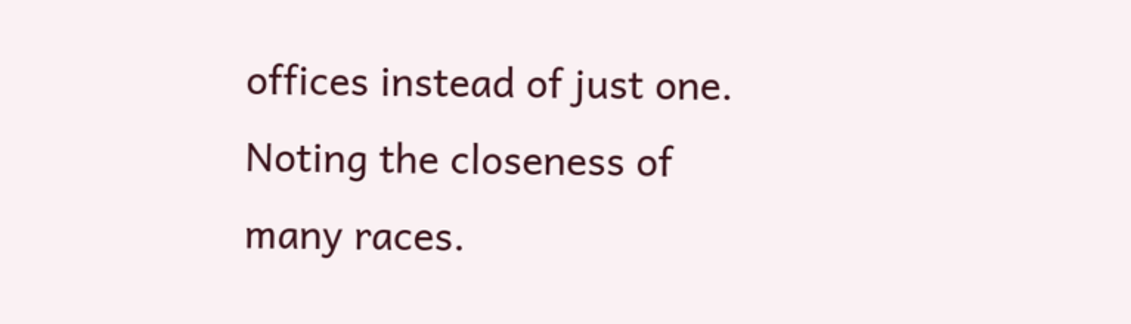offices instead of just one. Noting the closeness of many races.